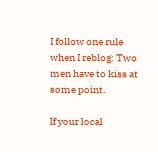I follow one rule when I reblog: Two men have to kiss at some point.

If your local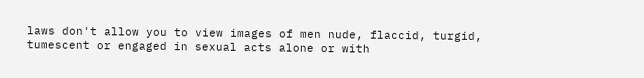laws don't allow you to view images of men nude, flaccid, turgid, tumescent or engaged in sexual acts alone or with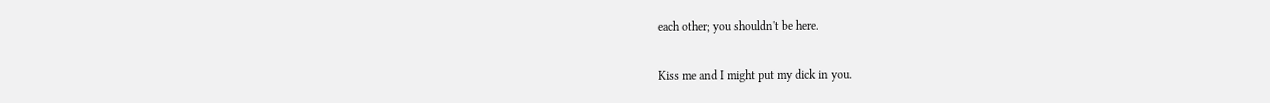each other; you shouldn't be here.

Kiss me and I might put my dick in you.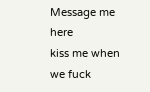Message me here
kiss me when we fuck